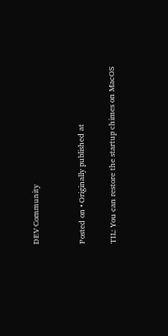DEV Community


Posted on • Originally published at

TIL: You can restore the startup chimes on MacOS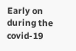Early on during the covid-19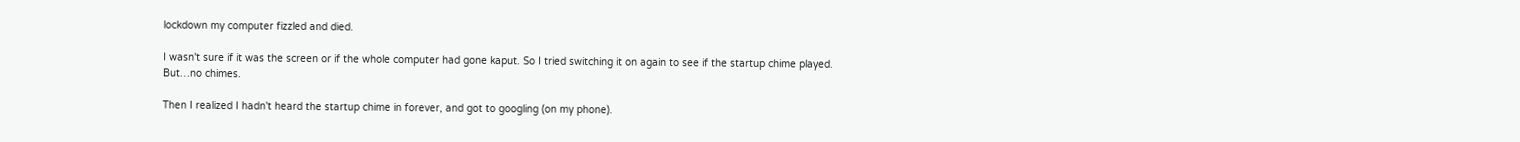lockdown my computer fizzled and died.

I wasn't sure if it was the screen or if the whole computer had gone kaput. So I tried switching it on again to see if the startup chime played. But…no chimes.

Then I realized I hadn't heard the startup chime in forever, and got to googling (on my phone).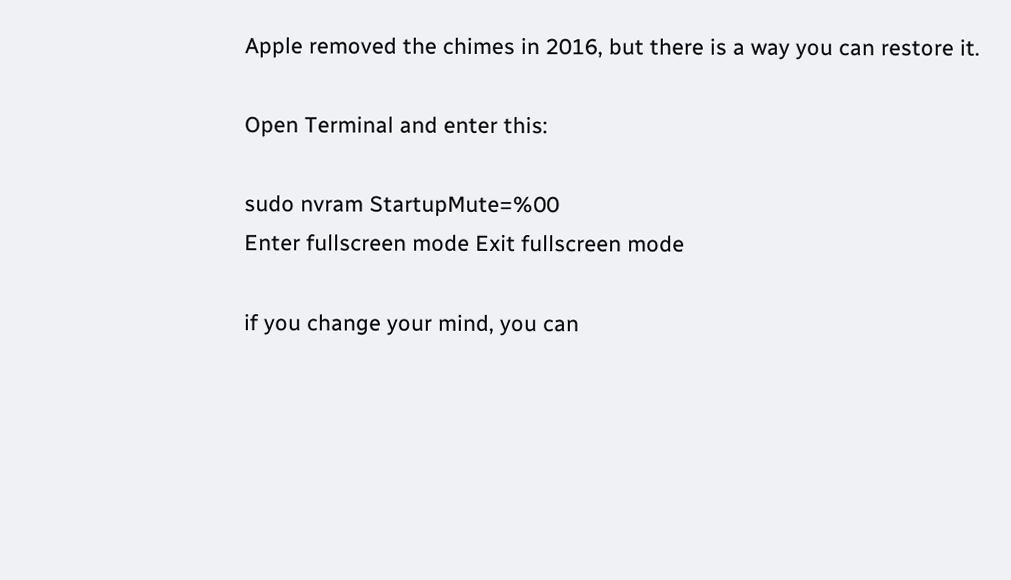Apple removed the chimes in 2016, but there is a way you can restore it.

Open Terminal and enter this:

sudo nvram StartupMute=%00
Enter fullscreen mode Exit fullscreen mode

if you change your mind, you can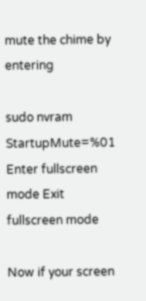mute the chime by entering

sudo nvram StartupMute=%01
Enter fullscreen mode Exit fullscreen mode

Now if your screen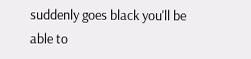suddenly goes black you'll be able to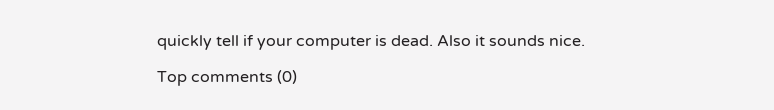quickly tell if your computer is dead. Also it sounds nice.

Top comments (0)